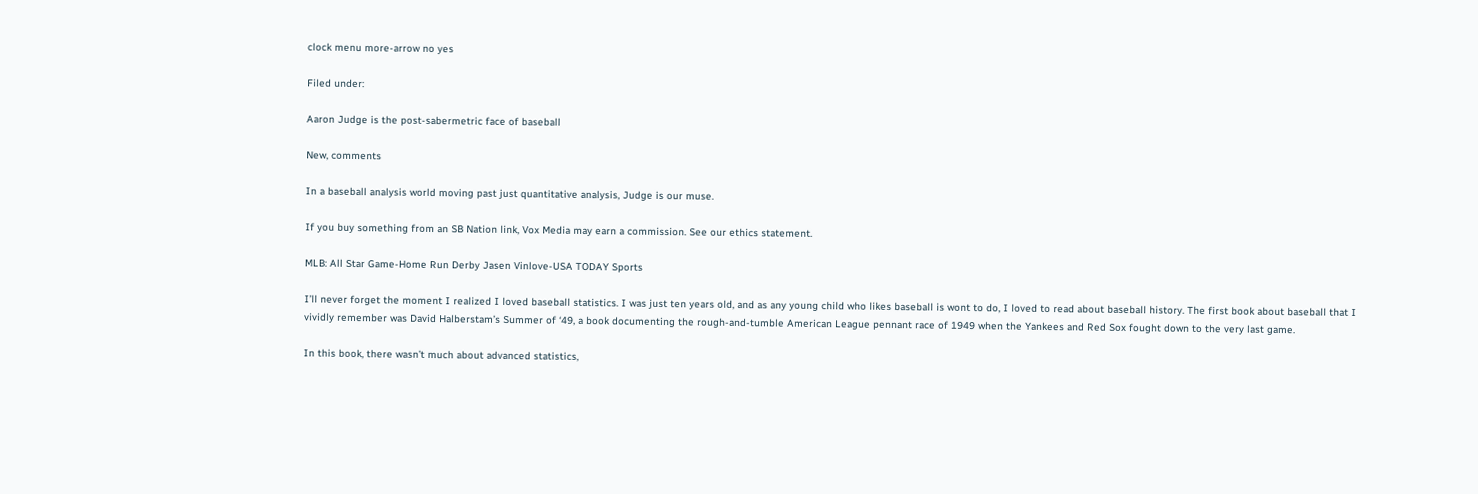clock menu more-arrow no yes

Filed under:

Aaron Judge is the post-sabermetric face of baseball

New, comments

In a baseball analysis world moving past just quantitative analysis, Judge is our muse.

If you buy something from an SB Nation link, Vox Media may earn a commission. See our ethics statement.

MLB: All Star Game-Home Run Derby Jasen Vinlove-USA TODAY Sports

I’ll never forget the moment I realized I loved baseball statistics. I was just ten years old, and as any young child who likes baseball is wont to do, I loved to read about baseball history. The first book about baseball that I vividly remember was David Halberstam’s Summer of ‘49, a book documenting the rough-and-tumble American League pennant race of 1949 when the Yankees and Red Sox fought down to the very last game.

In this book, there wasn’t much about advanced statistics,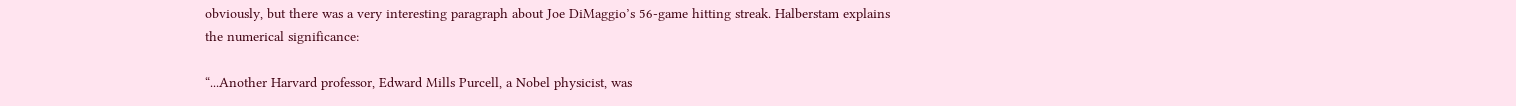obviously, but there was a very interesting paragraph about Joe DiMaggio’s 56-game hitting streak. Halberstam explains the numerical significance:

“...Another Harvard professor, Edward Mills Purcell, a Nobel physicist, was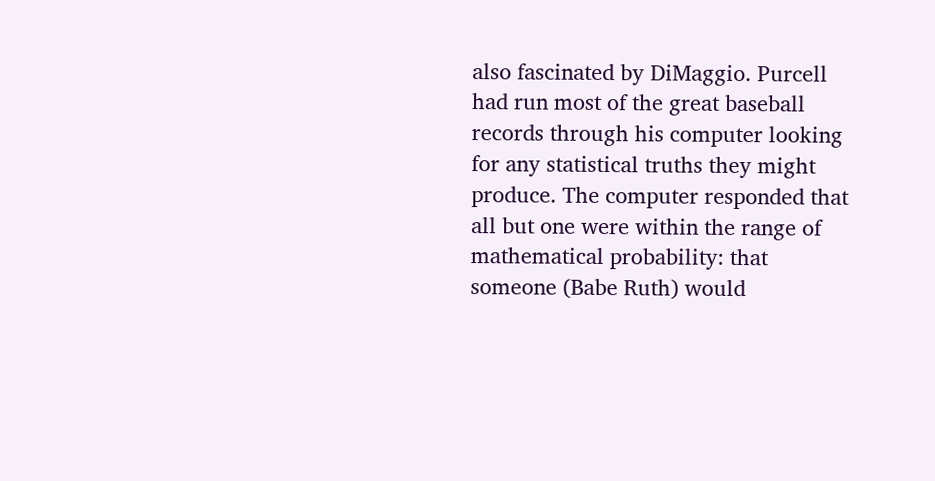also fascinated by DiMaggio. Purcell had run most of the great baseball records through his computer looking for any statistical truths they might produce. The computer responded that all but one were within the range of mathematical probability: that someone (Babe Ruth) would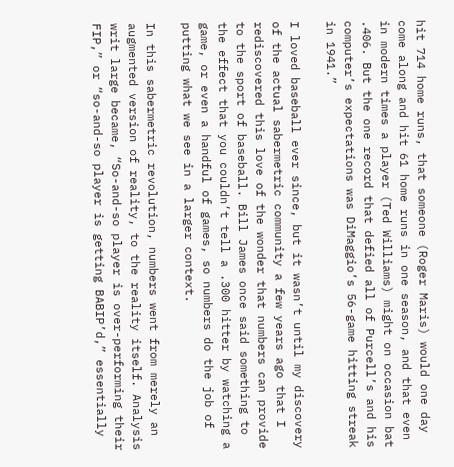hit 714 home runs, that someone (Roger Maris) would one day come along and hit 61 home runs in one season, and that even in modern times a player (Ted Williams) might on occasion bat .406. But the one record that defied all of Purcell’s and his computer’s expectations was DiMaggio’s 56-game hitting streak in 1941.”

I loved baseball ever since, but it wasn’t until my discovery of the actual sabermetric community a few years ago that I rediscovered this love of the wonder that numbers can provide to the sport of baseball. Bill James once said something to the effect that you couldn’t tell a .300 hitter by watching a game, or even a handful of games, so numbers do the job of putting what we see in a larger context.

In this sabermetric revolution, numbers went from merely an augmented version of reality, to the reality itself. Analysis writ large became, “So-and-so player is over-performing their FIP,” or “so-and-so player is getting BABIP’d,” essentially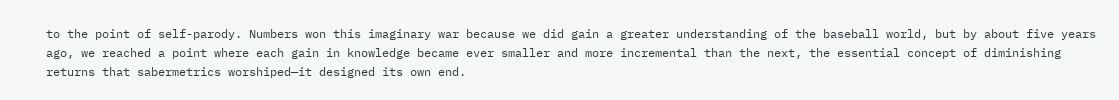to the point of self-parody. Numbers won this imaginary war because we did gain a greater understanding of the baseball world, but by about five years ago, we reached a point where each gain in knowledge became ever smaller and more incremental than the next, the essential concept of diminishing returns that sabermetrics worshiped—it designed its own end.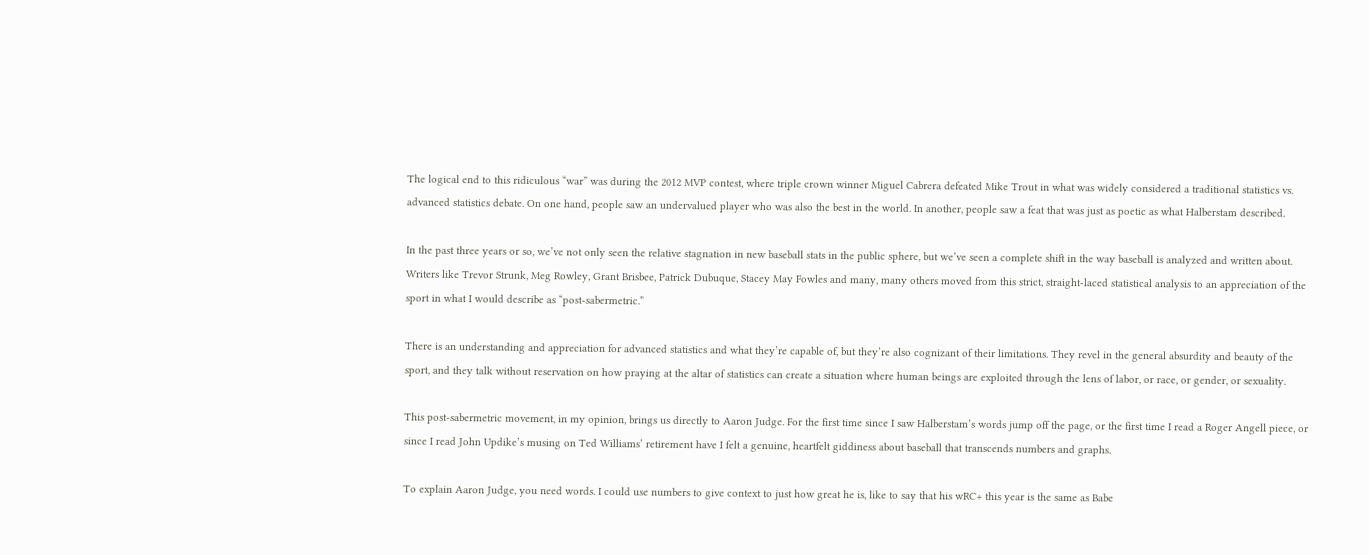The logical end to this ridiculous “war” was during the 2012 MVP contest, where triple crown winner Miguel Cabrera defeated Mike Trout in what was widely considered a traditional statistics vs. advanced statistics debate. On one hand, people saw an undervalued player who was also the best in the world. In another, people saw a feat that was just as poetic as what Halberstam described.

In the past three years or so, we’ve not only seen the relative stagnation in new baseball stats in the public sphere, but we’ve seen a complete shift in the way baseball is analyzed and written about. Writers like Trevor Strunk, Meg Rowley, Grant Brisbee, Patrick Dubuque, Stacey May Fowles and many, many others moved from this strict, straight-laced statistical analysis to an appreciation of the sport in what I would describe as “post-sabermetric.”

There is an understanding and appreciation for advanced statistics and what they’re capable of, but they’re also cognizant of their limitations. They revel in the general absurdity and beauty of the sport, and they talk without reservation on how praying at the altar of statistics can create a situation where human beings are exploited through the lens of labor, or race, or gender, or sexuality.

This post-sabermetric movement, in my opinion, brings us directly to Aaron Judge. For the first time since I saw Halberstam’s words jump off the page, or the first time I read a Roger Angell piece, or since I read John Updike’s musing on Ted Williams’ retirement have I felt a genuine, heartfelt giddiness about baseball that transcends numbers and graphs.

To explain Aaron Judge, you need words. I could use numbers to give context to just how great he is, like to say that his wRC+ this year is the same as Babe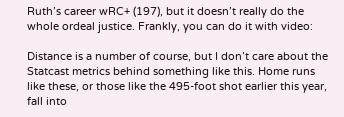Ruth’s career wRC+ (197), but it doesn’t really do the whole ordeal justice. Frankly, you can do it with video:

Distance is a number of course, but I don’t care about the Statcast metrics behind something like this. Home runs like these, or those like the 495-foot shot earlier this year, fall into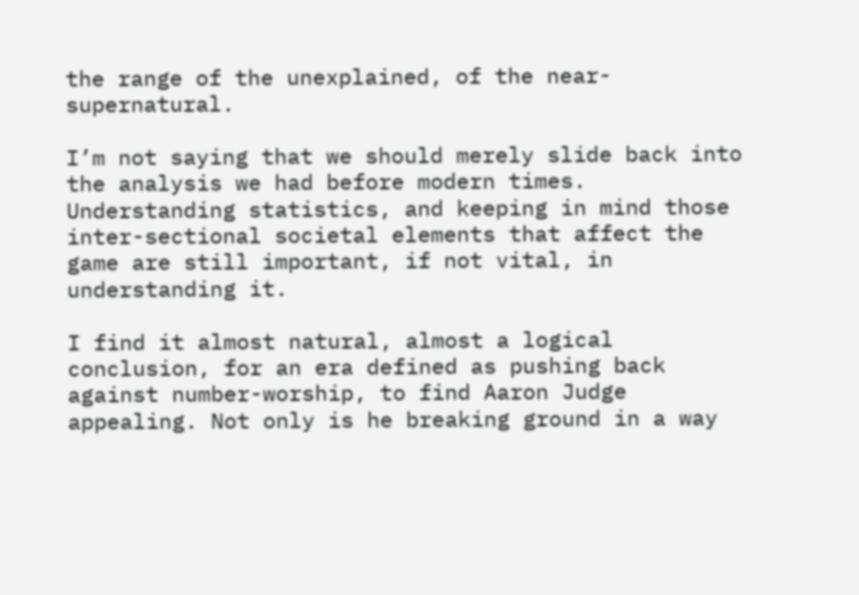the range of the unexplained, of the near-supernatural.

I’m not saying that we should merely slide back into the analysis we had before modern times. Understanding statistics, and keeping in mind those inter-sectional societal elements that affect the game are still important, if not vital, in understanding it.

I find it almost natural, almost a logical conclusion, for an era defined as pushing back against number-worship, to find Aaron Judge appealing. Not only is he breaking ground in a way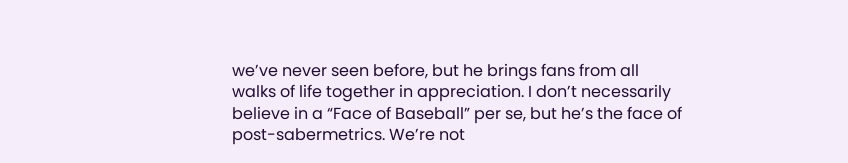we’ve never seen before, but he brings fans from all walks of life together in appreciation. I don’t necessarily believe in a “Face of Baseball” per se, but he’s the face of post-sabermetrics. We’re not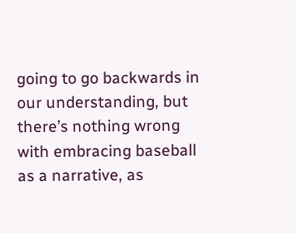going to go backwards in our understanding, but there’s nothing wrong with embracing baseball as a narrative, as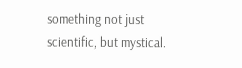something not just scientific, but mystical.